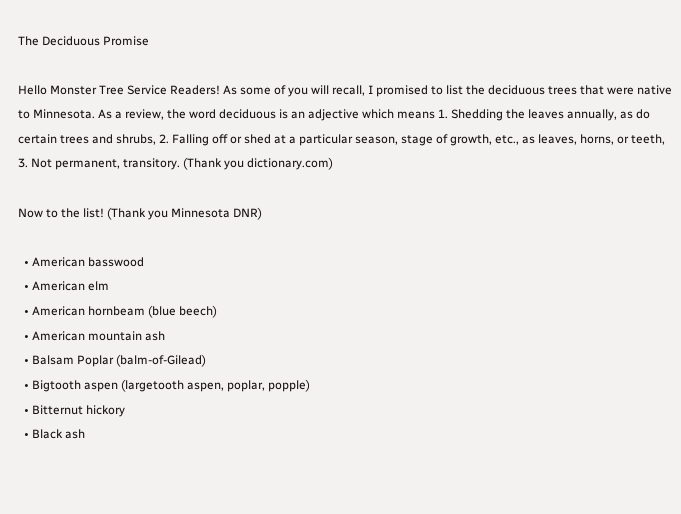The Deciduous Promise

Hello Monster Tree Service Readers! As some of you will recall, I promised to list the deciduous trees that were native to Minnesota. As a review, the word deciduous is an adjective which means 1. Shedding the leaves annually, as do certain trees and shrubs, 2. Falling off or shed at a particular season, stage of growth, etc., as leaves, horns, or teeth, 3. Not permanent, transitory. (Thank you dictionary.com)

Now to the list! (Thank you Minnesota DNR)

  • American basswood
  • American elm
  • American hornbeam (blue beech)
  • American mountain ash
  • Balsam Poplar (balm-of-Gilead)
  • Bigtooth aspen (largetooth aspen, poplar, popple)
  • Bitternut hickory
  • Black ash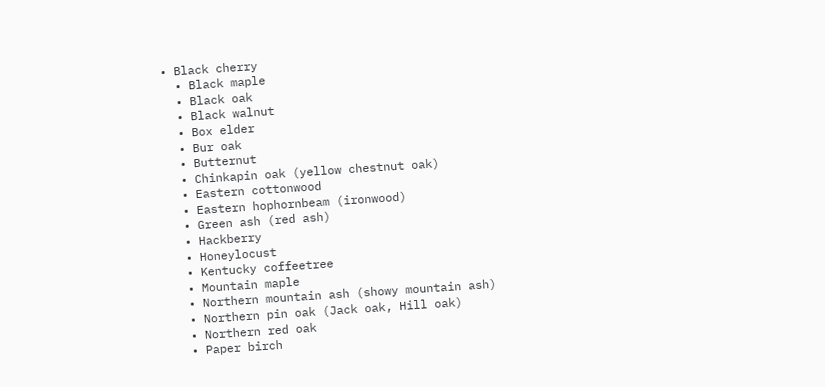• Black cherry
  • Black maple
  • Black oak
  • Black walnut
  • Box elder
  • Bur oak
  • Butternut
  • Chinkapin oak (yellow chestnut oak)
  • Eastern cottonwood
  • Eastern hophornbeam (ironwood)
  • Green ash (red ash)
  • Hackberry
  • Honeylocust
  • Kentucky coffeetree
  • Mountain maple
  • Northern mountain ash (showy mountain ash)
  • Northern pin oak (Jack oak, Hill oak)
  • Northern red oak
  • Paper birch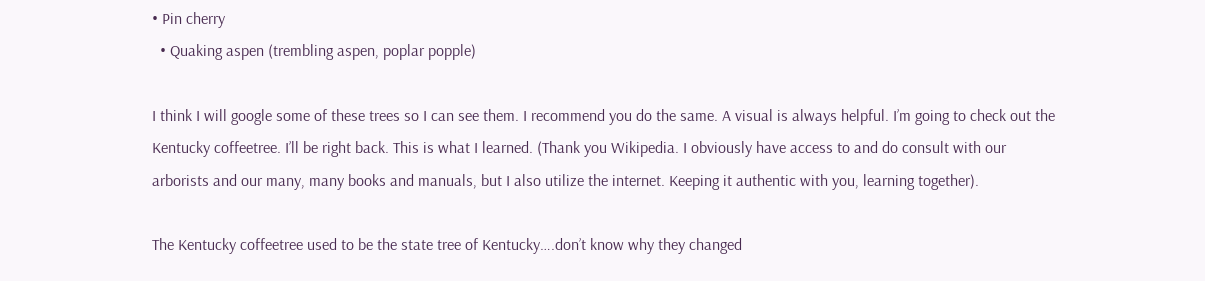• Pin cherry
  • Quaking aspen (trembling aspen, poplar popple)

I think I will google some of these trees so I can see them. I recommend you do the same. A visual is always helpful. I’m going to check out the Kentucky coffeetree. I’ll be right back. This is what I learned. (Thank you Wikipedia. I obviously have access to and do consult with our arborists and our many, many books and manuals, but I also utilize the internet. Keeping it authentic with you, learning together).

The Kentucky coffeetree used to be the state tree of Kentucky….don’t know why they changed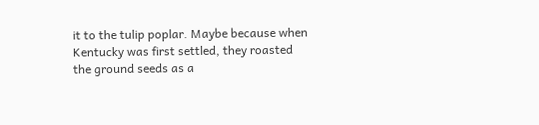it to the tulip poplar. Maybe because when Kentucky was first settled, they roasted the ground seeds as a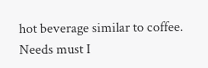hot beverage similar to coffee. Needs must I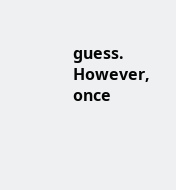guess. However, once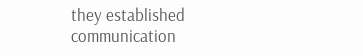they established communication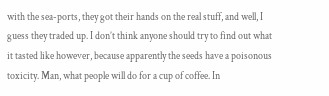with the sea-ports, they got their hands on the real stuff, and well, I guess they traded up. I don’t think anyone should try to find out what it tasted like however, because apparently the seeds have a poisonous toxicity. Man, what people will do for a cup of coffee. In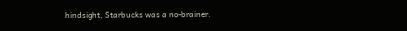hindsight, Starbucks was a no-brainer.